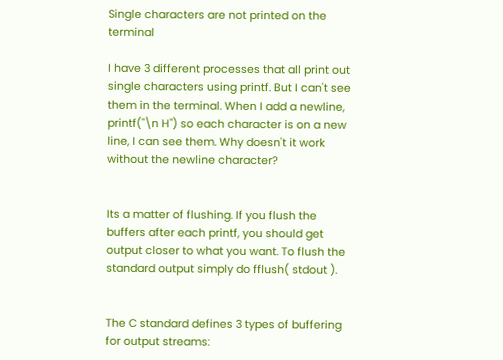Single characters are not printed on the terminal

I have 3 different processes that all print out single characters using printf. But I can't see them in the terminal. When I add a newline, printf("\n H") so each character is on a new line, I can see them. Why doesn't it work without the newline character?


Its a matter of flushing. If you flush the buffers after each printf, you should get output closer to what you want. To flush the standard output simply do fflush( stdout ).


The C standard defines 3 types of buffering for output streams: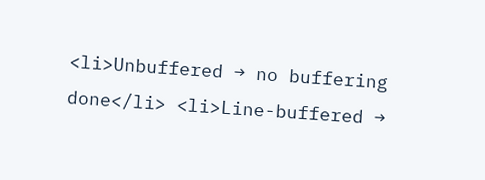<li>Unbuffered → no buffering done</li> <li>Line-buffered →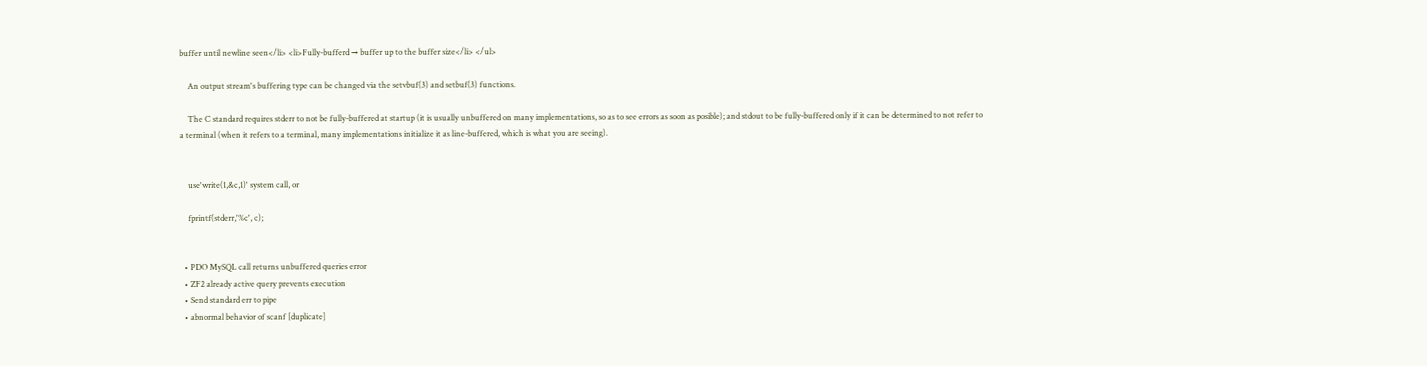buffer until newline seen</li> <li>Fully-bufferd → buffer up to the buffer size</li> </ul>

    An output stream's buffering type can be changed via the setvbuf(3) and setbuf(3) functions.

    The C standard requires stderr to not be fully-buffered at startup (it is usually unbuffered on many implementations, so as to see errors as soon as posible); and stdout to be fully-buffered only if it can be determined to not refer to a terminal (when it refers to a terminal, many implementations initialize it as line-buffered, which is what you are seeing).


    use'write(1,&c,1)' system call, or

    fprintf(stderr,'%c', c);


  • PDO MySQL call returns unbuffered queries error
  • ZF2 already active query prevents execution
  • Send standard err to pipe
  • abnormal behavior of scanf [duplicate]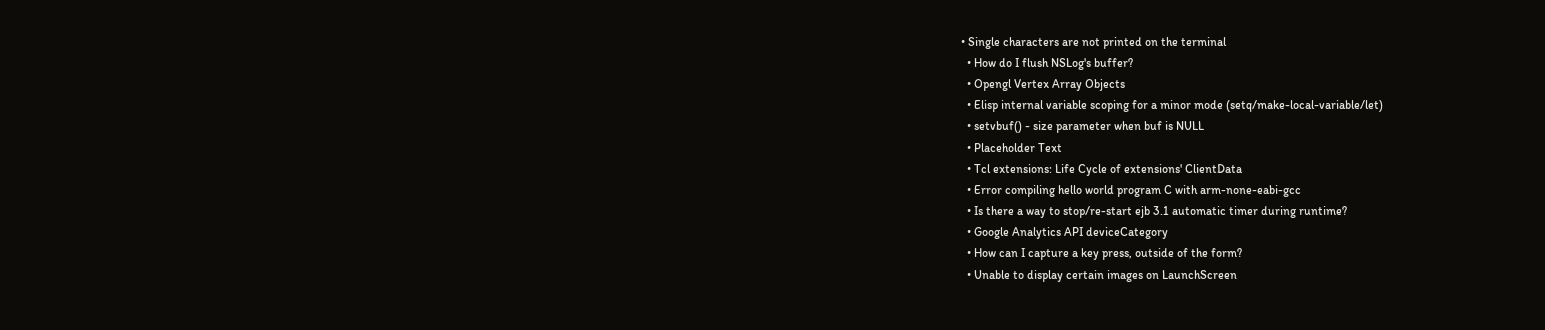• Single characters are not printed on the terminal
  • How do I flush NSLog's buffer?
  • Opengl Vertex Array Objects
  • Elisp internal variable scoping for a minor mode (setq/make-local-variable/let)
  • setvbuf() - size parameter when buf is NULL
  • Placeholder Text
  • Tcl extensions: Life Cycle of extensions' ClientData
  • Error compiling hello world program C with arm-none-eabi-gcc
  • Is there a way to stop/re-start ejb 3.1 automatic timer during runtime?
  • Google Analytics API deviceCategory
  • How can I capture a key press, outside of the form?
  • Unable to display certain images on LaunchScreen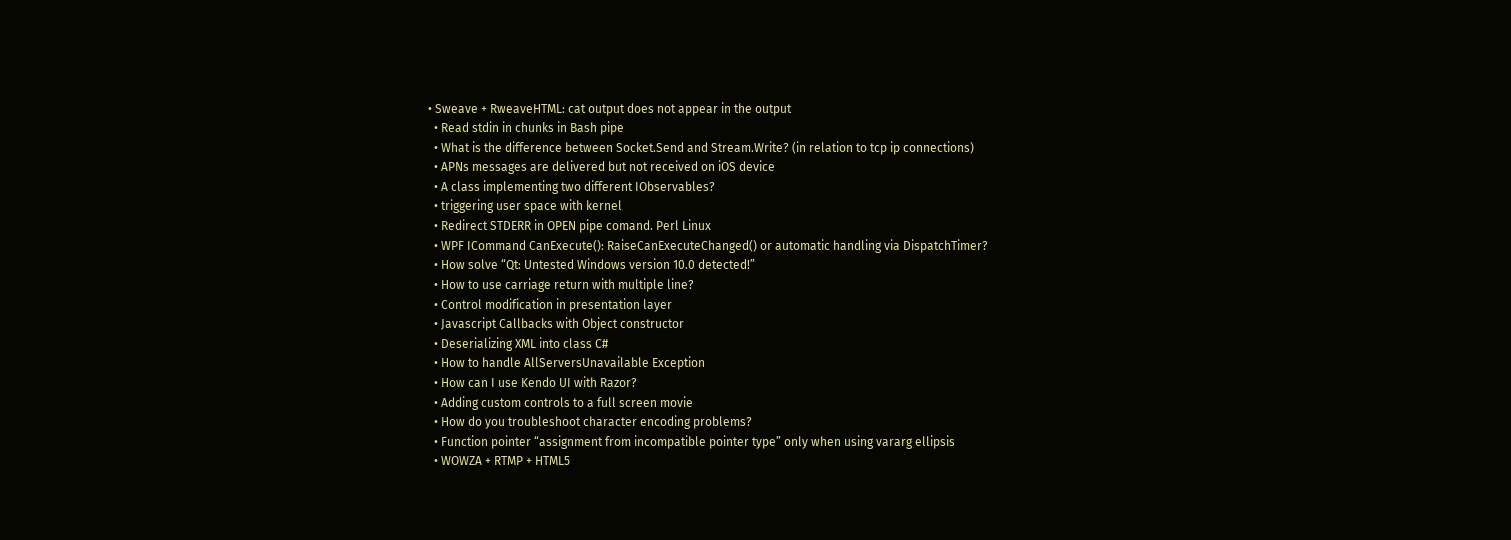• Sweave + RweaveHTML: cat output does not appear in the output
  • Read stdin in chunks in Bash pipe
  • What is the difference between Socket.Send and Stream.Write? (in relation to tcp ip connections)
  • APNs messages are delivered but not received on iOS device
  • A class implementing two different IObservables?
  • triggering user space with kernel
  • Redirect STDERR in OPEN pipe comand. Perl Linux
  • WPF ICommand CanExecute(): RaiseCanExecuteChanged() or automatic handling via DispatchTimer?
  • How solve “Qt: Untested Windows version 10.0 detected!”
  • How to use carriage return with multiple line?
  • Control modification in presentation layer
  • Javascript Callbacks with Object constructor
  • Deserializing XML into class C#
  • How to handle AllServersUnavailable Exception
  • How can I use Kendo UI with Razor?
  • Adding custom controls to a full screen movie
  • How do you troubleshoot character encoding problems?
  • Function pointer “assignment from incompatible pointer type” only when using vararg ellipsis
  • WOWZA + RTMP + HTML5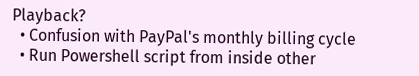Playback?
  • Confusion with PayPal's monthly billing cycle
  • Run Powershell script from inside other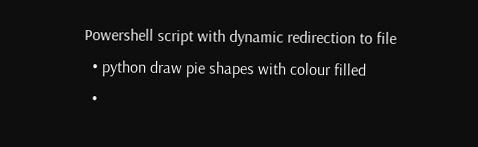Powershell script with dynamic redirection to file
  • python draw pie shapes with colour filled
  •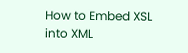How to Embed XSL into XML